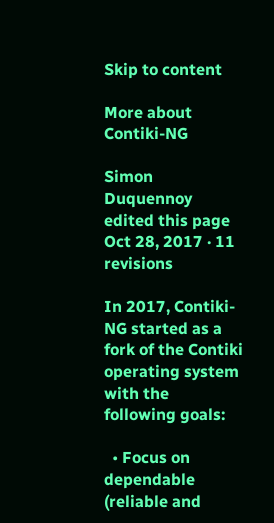Skip to content

More about Contiki‐NG

Simon Duquennoy edited this page Oct 28, 2017 · 11 revisions

In 2017, Contiki-NG started as a fork of the Contiki operating system with the following goals:

  • Focus on dependable (reliable and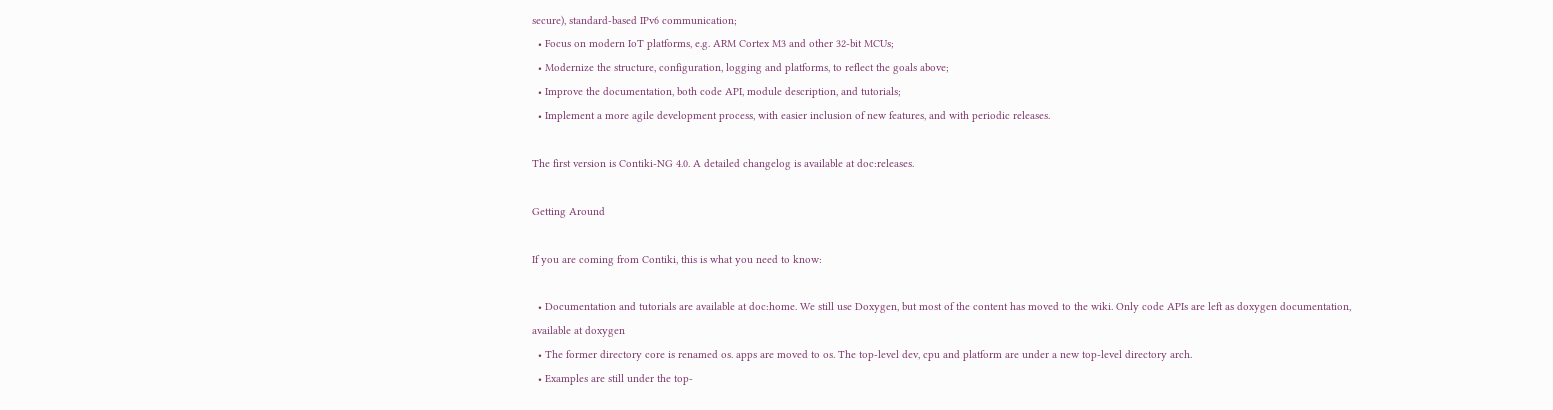secure), standard-based IPv6 communication;
  • Focus on modern IoT platforms, e.g. ARM Cortex M3 and other 32-bit MCUs;
  • Modernize the structure, configuration, logging and platforms, to reflect the goals above;
  • Improve the documentation, both code API, module description, and tutorials;
  • Implement a more agile development process, with easier inclusion of new features, and with periodic releases.

The first version is Contiki-NG 4.0. A detailed changelog is available at doc:releases.

Getting Around

If you are coming from Contiki, this is what you need to know:

  • Documentation and tutorials are available at doc:home. We still use Doxygen, but most of the content has moved to the wiki. Only code APIs are left as doxygen documentation, available at doxygen
  • The former directory core is renamed os. apps are moved to os. The top-level dev, cpu and platform are under a new top-level directory arch.
  • Examples are still under the top-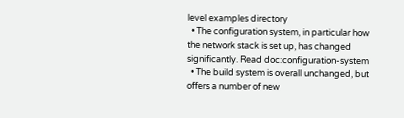level examples directory
  • The configuration system, in particular how the network stack is set up, has changed significantly. Read doc:configuration-system
  • The build system is overall unchanged, but offers a number of new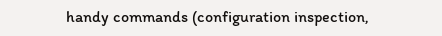handy commands (configuration inspection,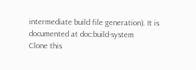intermediate build file generation). It is documented at doc:build-system
Clone this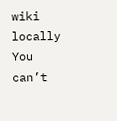wiki locally
You can’t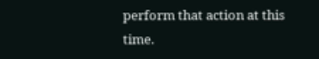perform that action at this time.